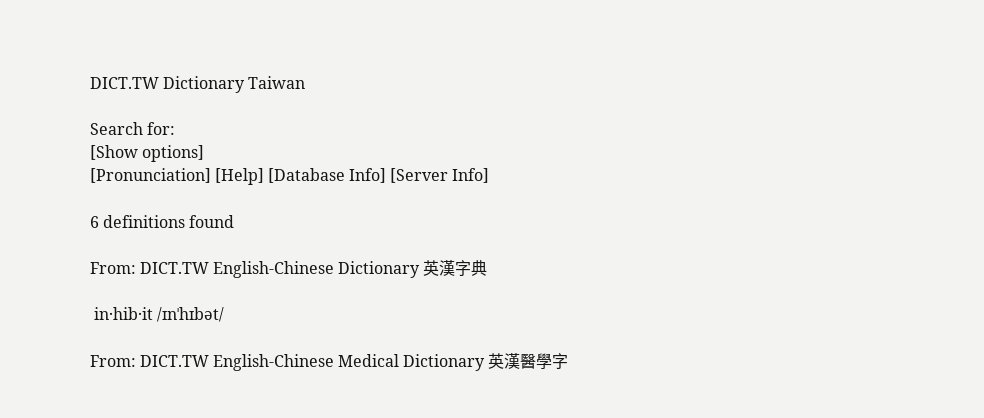DICT.TW Dictionary Taiwan

Search for:
[Show options]
[Pronunciation] [Help] [Database Info] [Server Info]

6 definitions found

From: DICT.TW English-Chinese Dictionary 英漢字典

 in·hib·it /ɪnˈhɪbət/

From: DICT.TW English-Chinese Medical Dictionary 英漢醫學字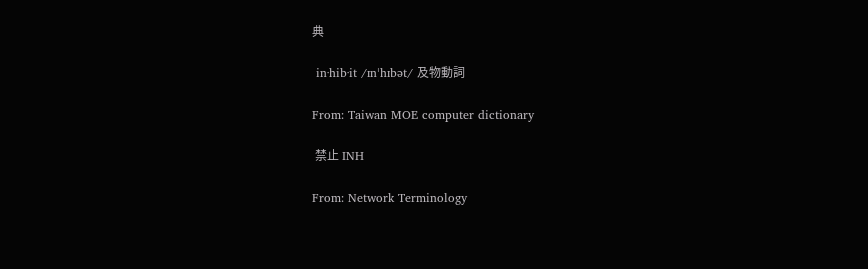典

 in·hib·it /ɪnˈhɪbət/ 及物動詞

From: Taiwan MOE computer dictionary

 禁止 INH

From: Network Terminology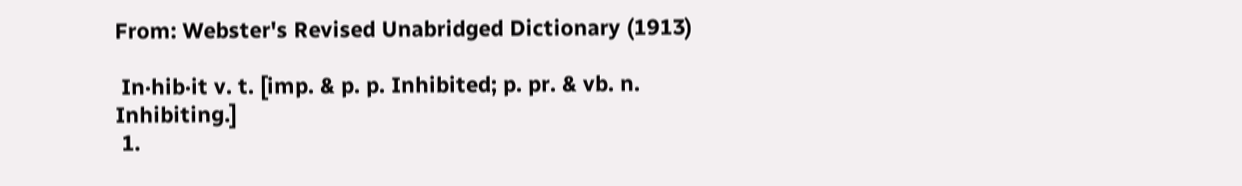From: Webster's Revised Unabridged Dictionary (1913)

 In·hib·it v. t. [imp. & p. p. Inhibited; p. pr. & vb. n. Inhibiting.]
 1.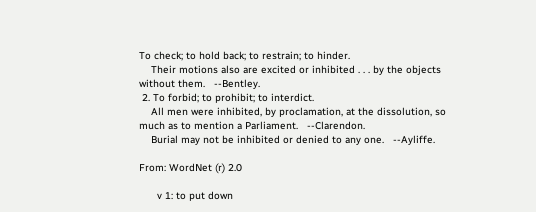To check; to hold back; to restrain; to hinder.
    Their motions also are excited or inhibited . . . by the objects without them.   --Bentley.
 2. To forbid; to prohibit; to interdict.
    All men were inhibited, by proclamation, at the dissolution, so much as to mention a Parliament.   --Clarendon.
    Burial may not be inhibited or denied to any one.   --Ayliffe.

From: WordNet (r) 2.0

      v 1: to put down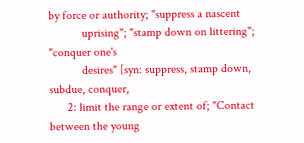by force or authority; "suppress a nascent
           uprising"; "stamp down on littering"; "conquer one's
           desires" [syn: suppress, stamp down, subdue, conquer,
      2: limit the range or extent of; "Contact between the young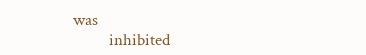was
         inhibited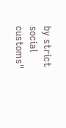by strict social customs"